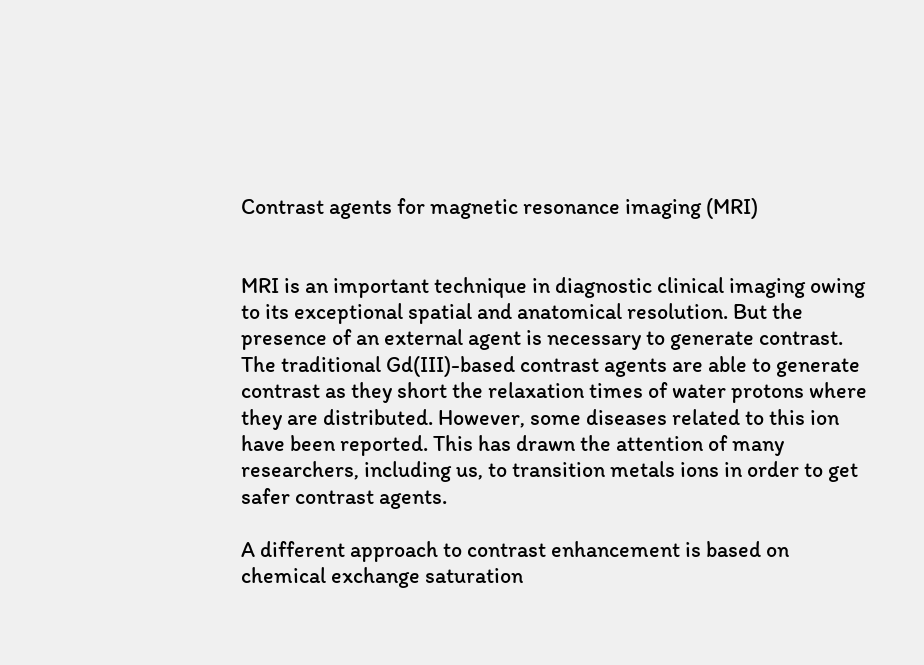Contrast agents for magnetic resonance imaging (MRI)


MRI is an important technique in diagnostic clinical imaging owing to its exceptional spatial and anatomical resolution. But the presence of an external agent is necessary to generate contrast. The traditional Gd(III)-based contrast agents are able to generate contrast as they short the relaxation times of water protons where they are distributed. However, some diseases related to this ion have been reported. This has drawn the attention of many researchers, including us, to transition metals ions in order to get safer contrast agents.

A different approach to contrast enhancement is based on chemical exchange saturation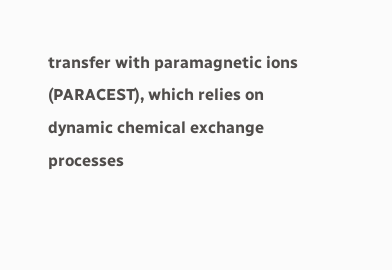transfer with paramagnetic ions (PARACEST), which relies on dynamic chemical exchange processes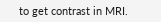to get contrast in MRI.